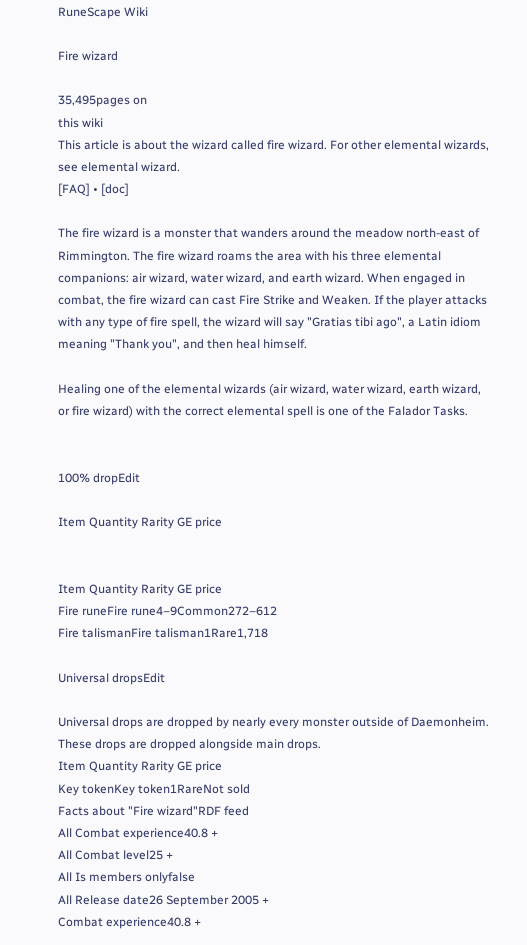RuneScape Wiki

Fire wizard

35,495pages on
this wiki
This article is about the wizard called fire wizard. For other elemental wizards, see elemental wizard.
[FAQ] • [doc]

The fire wizard is a monster that wanders around the meadow north-east of Rimmington. The fire wizard roams the area with his three elemental companions: air wizard, water wizard, and earth wizard. When engaged in combat, the fire wizard can cast Fire Strike and Weaken. If the player attacks with any type of fire spell, the wizard will say "Gratias tibi ago", a Latin idiom meaning "Thank you", and then heal himself.

Healing one of the elemental wizards (air wizard, water wizard, earth wizard, or fire wizard) with the correct elemental spell is one of the Falador Tasks.


100% dropEdit

Item Quantity Rarity GE price


Item Quantity Rarity GE price
Fire runeFire rune4–9Common272–612
Fire talismanFire talisman1Rare1,718

Universal dropsEdit

Universal drops are dropped by nearly every monster outside of Daemonheim.
These drops are dropped alongside main drops.
Item Quantity Rarity GE price
Key tokenKey token1RareNot sold
Facts about "Fire wizard"RDF feed
All Combat experience40.8 +
All Combat level25 +
All Is members onlyfalse
All Release date26 September 2005 +
Combat experience40.8 +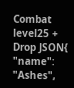Combat level25 +
Drop JSON{ "name": "Ashes",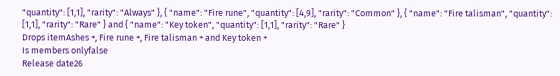"quantity": [1,1], "rarity": "Always" }, { "name": "Fire rune", "quantity": [4,9], "rarity": "Common" }, { "name": "Fire talisman", "quantity": [1,1], "rarity": "Rare" } and { "name": "Key token", "quantity": [1,1], "rarity": "Rare" }
Drops itemAshes +, Fire rune +, Fire talisman + and Key token +
Is members onlyfalse
Release date26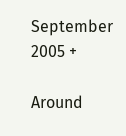September 2005 +

Around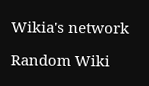Wikia's network

Random Wiki